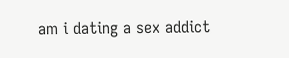am i dating a sex addict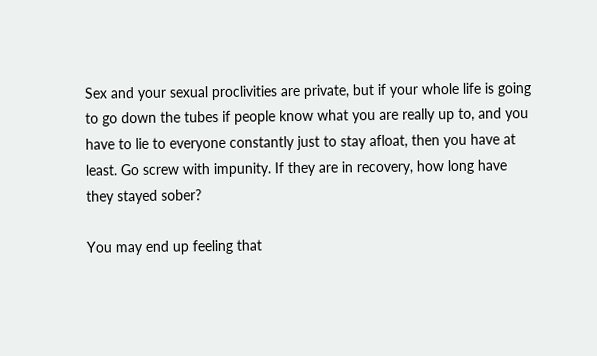Sex and your sexual proclivities are private, but if your whole life is going to go down the tubes if people know what you are really up to, and you have to lie to everyone constantly just to stay afloat, then you have at least. Go screw with impunity. If they are in recovery, how long have they stayed sober?

You may end up feeling that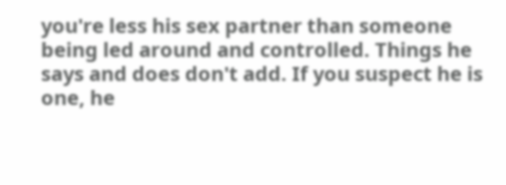you're less his sex partner than someone being led around and controlled. Things he says and does don't add. If you suspect he is one, he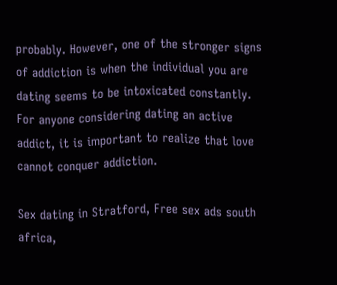probably. However, one of the stronger signs of addiction is when the individual you are dating seems to be intoxicated constantly. For anyone considering dating an active addict, it is important to realize that love cannot conquer addiction.

Sex dating in Stratford, Free sex ads south africa,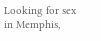Looking for sex in Memphis,